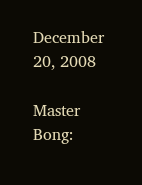December 20, 2008

Master Bong: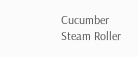Cucumber Steam Roller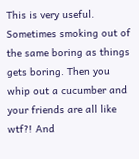This is very useful. Sometimes smoking out of the same boring as things gets boring. Then you whip out a cucumber and your friends are all like wtf?! And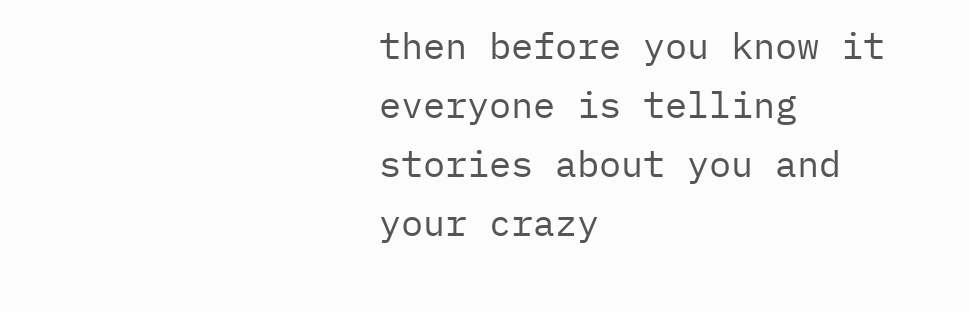then before you know it everyone is telling stories about you and your crazy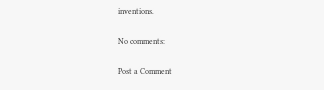inventions.

No comments:

Post a Comment